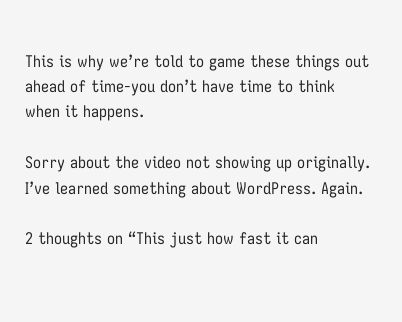This is why we’re told to game these things out ahead of time-you don’t have time to think when it happens.

Sorry about the video not showing up originally. I’ve learned something about WordPress. Again.

2 thoughts on “This just how fast it can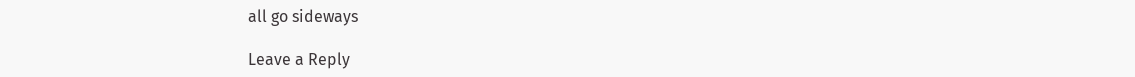all go sideways

Leave a Reply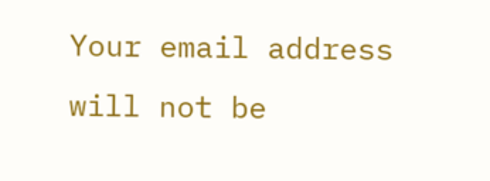Your email address will not be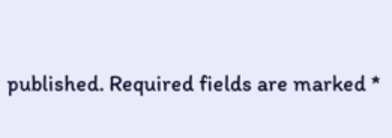published. Required fields are marked *